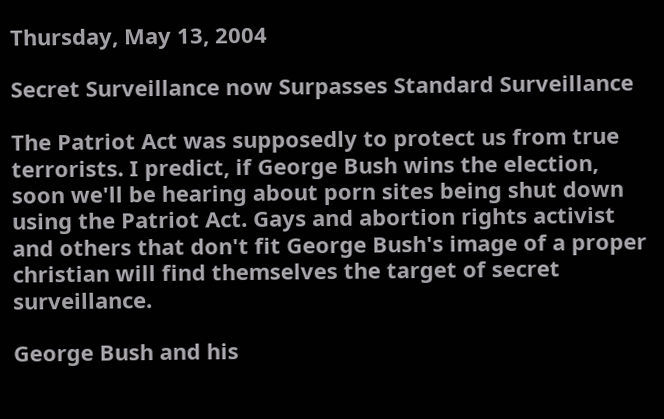Thursday, May 13, 2004

Secret Surveillance now Surpasses Standard Surveillance

The Patriot Act was supposedly to protect us from true terrorists. I predict, if George Bush wins the election, soon we'll be hearing about porn sites being shut down using the Patriot Act. Gays and abortion rights activist and others that don't fit George Bush's image of a proper christian will find themselves the target of secret surveillance.

George Bush and his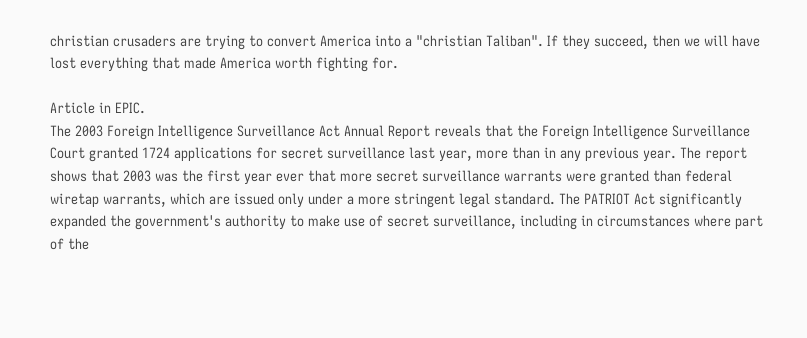christian crusaders are trying to convert America into a "christian Taliban". If they succeed, then we will have lost everything that made America worth fighting for.

Article in EPIC.
The 2003 Foreign Intelligence Surveillance Act Annual Report reveals that the Foreign Intelligence Surveillance Court granted 1724 applications for secret surveillance last year, more than in any previous year. The report shows that 2003 was the first year ever that more secret surveillance warrants were granted than federal wiretap warrants, which are issued only under a more stringent legal standard. The PATRIOT Act significantly expanded the government's authority to make use of secret surveillance, including in circumstances where part of the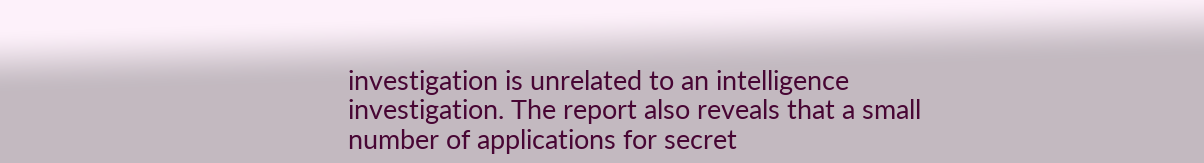investigation is unrelated to an intelligence investigation. The report also reveals that a small number of applications for secret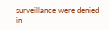surveillance were denied in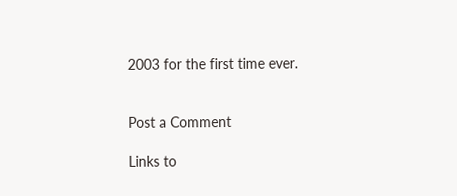2003 for the first time ever.


Post a Comment

Links to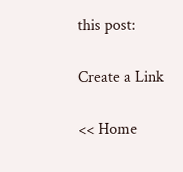this post:

Create a Link

<< Home